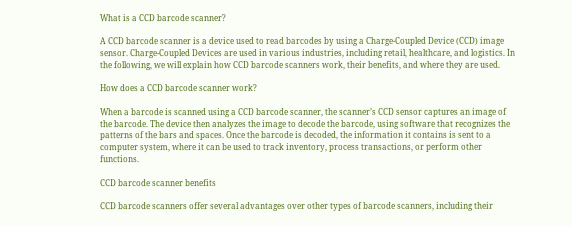What is a CCD barcode scanner?

A CCD barcode scanner is a device used to read barcodes by using a Charge-Coupled Device (CCD) image sensor. Charge-Coupled Devices are used in various industries, including retail, healthcare, and logistics. In the following, we will explain how CCD barcode scanners work, their benefits, and where they are used.

How does a CCD barcode scanner work?

When a barcode is scanned using a CCD barcode scanner, the scanner’s CCD sensor captures an image of the barcode. The device then analyzes the image to decode the barcode, using software that recognizes the patterns of the bars and spaces. Once the barcode is decoded, the information it contains is sent to a computer system, where it can be used to track inventory, process transactions, or perform other functions.

CCD barcode scanner benefits

CCD barcode scanners offer several advantages over other types of barcode scanners, including their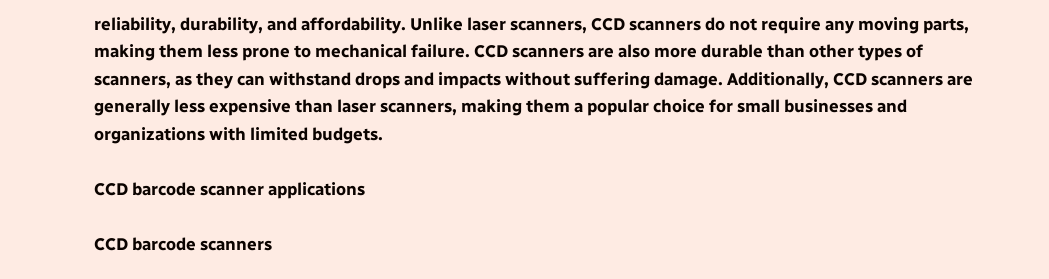reliability, durability, and affordability. Unlike laser scanners, CCD scanners do not require any moving parts, making them less prone to mechanical failure. CCD scanners are also more durable than other types of scanners, as they can withstand drops and impacts without suffering damage. Additionally, CCD scanners are generally less expensive than laser scanners, making them a popular choice for small businesses and organizations with limited budgets.

CCD barcode scanner applications

CCD barcode scanners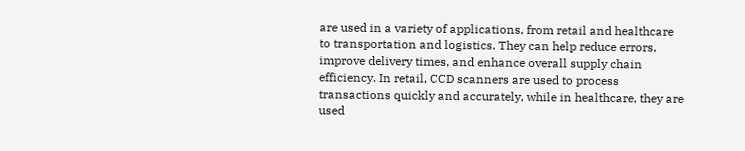are used in a variety of applications, from retail and healthcare to transportation and logistics. They can help reduce errors, improve delivery times, and enhance overall supply chain efficiency. In retail, CCD scanners are used to process transactions quickly and accurately, while in healthcare, they are used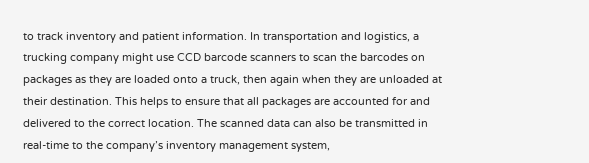to track inventory and patient information. In transportation and logistics, a trucking company might use CCD barcode scanners to scan the barcodes on packages as they are loaded onto a truck, then again when they are unloaded at their destination. This helps to ensure that all packages are accounted for and delivered to the correct location. The scanned data can also be transmitted in real-time to the company’s inventory management system,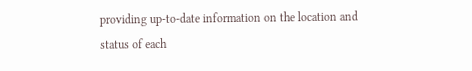providing up-to-date information on the location and status of each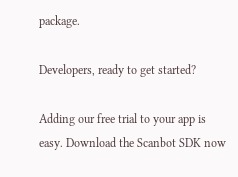package.

Developers, ready to get started?

Adding our free trial to your app is easy. Download the Scanbot SDK now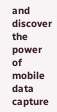and discover the power of mobile data capture